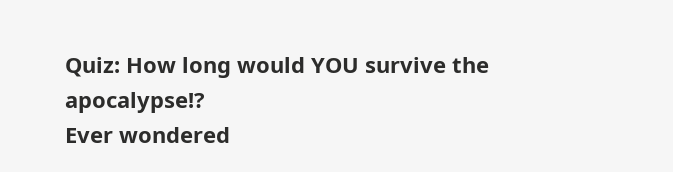Quiz: How long would YOU survive the apocalypse!?
Ever wondered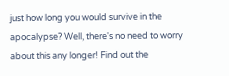just how long you would survive in the apocalypse? Well, there's no need to worry about this any longer! Find out the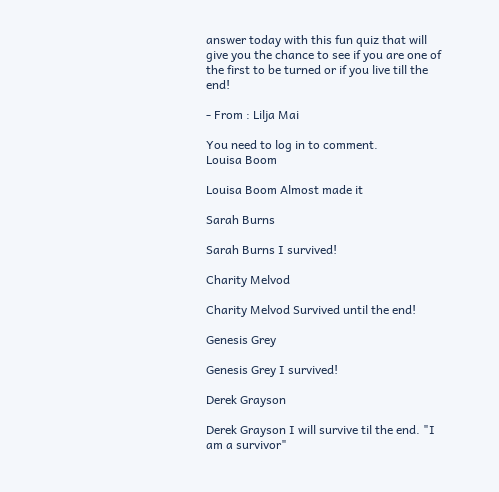answer today with this fun quiz that will give you the chance to see if you are one of the first to be turned or if you live till the end!

- From : Lilja Mai

You need to log in to comment.
Louisa Boom

Louisa Boom Almost made it

Sarah Burns

Sarah Burns I survived!

Charity Melvod

Charity Melvod Survived until the end!

Genesis Grey

Genesis Grey I survived!

Derek Grayson

Derek Grayson I will survive til the end. "I am a survivor"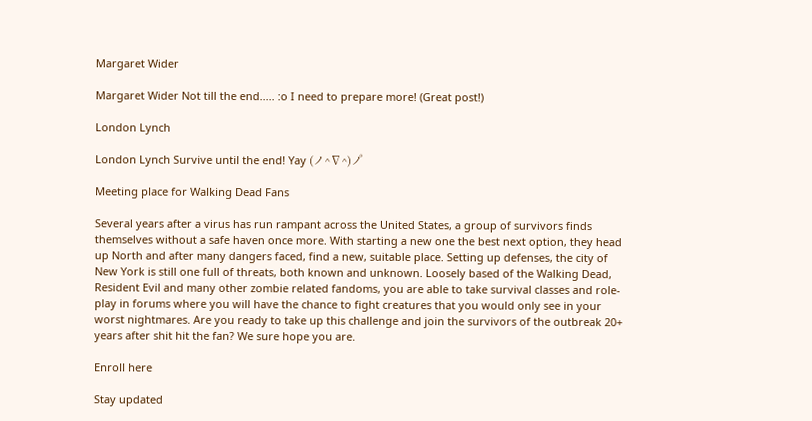Margaret Wider

Margaret Wider Not till the end..... :o I need to prepare more! (Great post!)

London Lynch

London Lynch Survive until the end! Yay (ノ^∇^)ノ゚

Meeting place for Walking Dead Fans

Several years after a virus has run rampant across the United States, a group of survivors finds themselves without a safe haven once more. With starting a new one the best next option, they head up North and after many dangers faced, find a new, suitable place. Setting up defenses, the city of New York is still one full of threats, both known and unknown. Loosely based of the Walking Dead, Resident Evil and many other zombie related fandoms, you are able to take survival classes and role-play in forums where you will have the chance to fight creatures that you would only see in your worst nightmares. Are you ready to take up this challenge and join the survivors of the outbreak 20+ years after shit hit the fan? We sure hope you are.

Enroll here

Stay updated